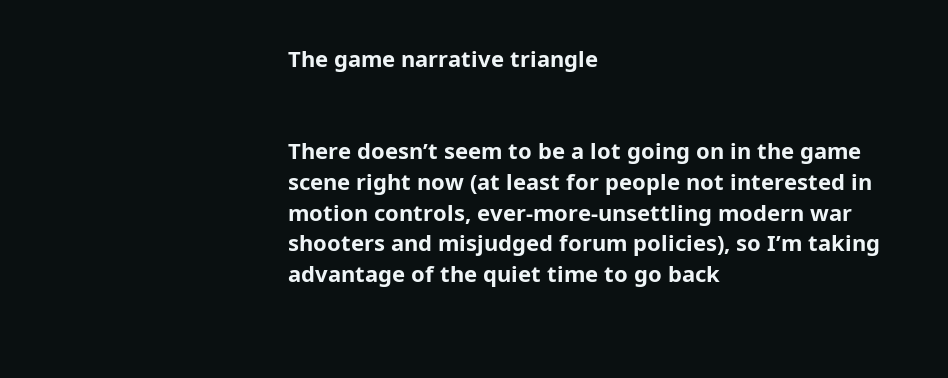The game narrative triangle


There doesn’t seem to be a lot going on in the game scene right now (at least for people not interested in motion controls, ever-more-unsettling modern war shooters and misjudged forum policies), so I’m taking advantage of the quiet time to go back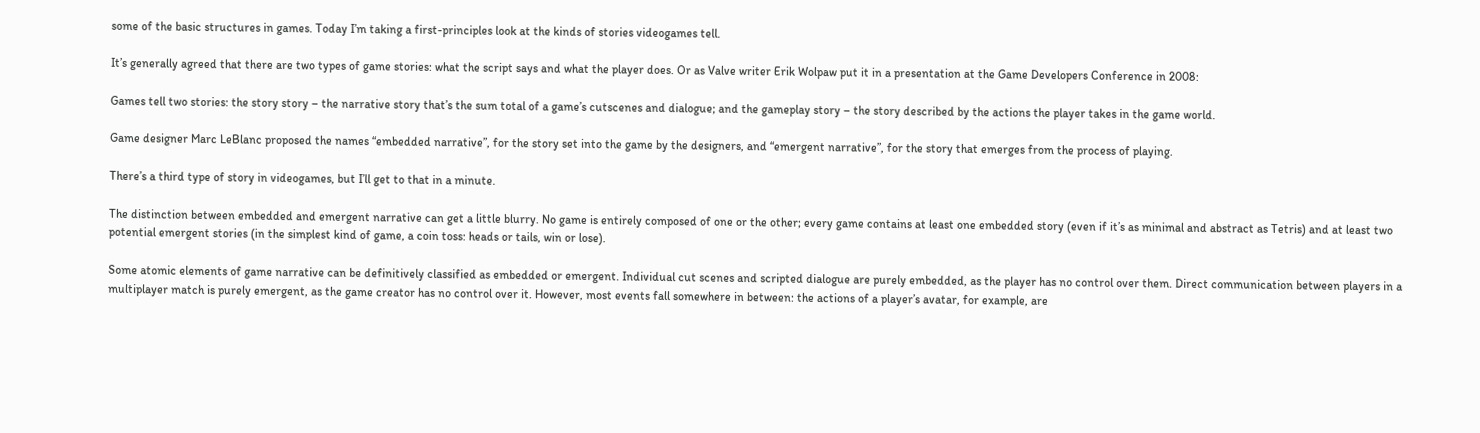some of the basic structures in games. Today I’m taking a first-principles look at the kinds of stories videogames tell.

It’s generally agreed that there are two types of game stories: what the script says and what the player does. Or as Valve writer Erik Wolpaw put it in a presentation at the Game Developers Conference in 2008:

Games tell two stories: the story story – the narrative story that’s the sum total of a game’s cutscenes and dialogue; and the gameplay story – the story described by the actions the player takes in the game world.

Game designer Marc LeBlanc proposed the names “embedded narrative”, for the story set into the game by the designers, and “emergent narrative”, for the story that emerges from the process of playing.

There’s a third type of story in videogames, but I’ll get to that in a minute.

The distinction between embedded and emergent narrative can get a little blurry. No game is entirely composed of one or the other; every game contains at least one embedded story (even if it’s as minimal and abstract as Tetris) and at least two potential emergent stories (in the simplest kind of game, a coin toss: heads or tails, win or lose).

Some atomic elements of game narrative can be definitively classified as embedded or emergent. Individual cut scenes and scripted dialogue are purely embedded, as the player has no control over them. Direct communication between players in a multiplayer match is purely emergent, as the game creator has no control over it. However, most events fall somewhere in between: the actions of a player’s avatar, for example, are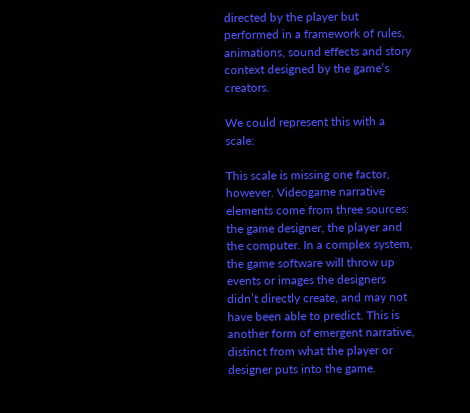directed by the player but performed in a framework of rules, animations, sound effects and story context designed by the game’s creators.

We could represent this with a scale:

This scale is missing one factor, however. Videogame narrative elements come from three sources: the game designer, the player and the computer. In a complex system, the game software will throw up events or images the designers didn’t directly create, and may not have been able to predict. This is another form of emergent narrative, distinct from what the player or designer puts into the game.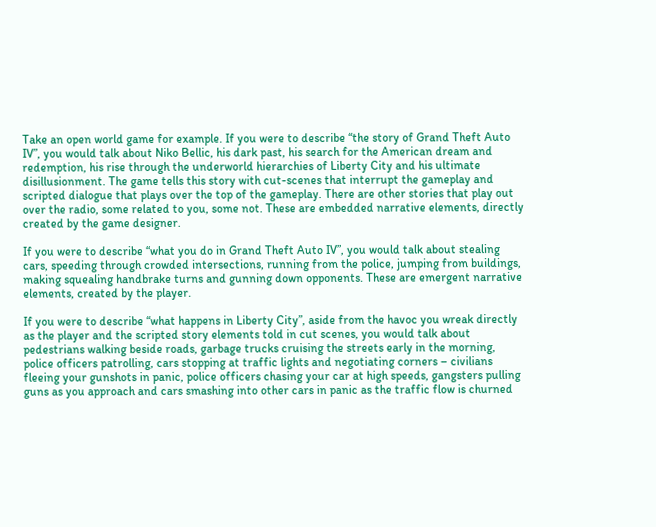Take an open world game for example. If you were to describe “the story of Grand Theft Auto IV”, you would talk about Niko Bellic, his dark past, his search for the American dream and redemption, his rise through the underworld hierarchies of Liberty City and his ultimate disillusionment. The game tells this story with cut-scenes that interrupt the gameplay and scripted dialogue that plays over the top of the gameplay. There are other stories that play out over the radio, some related to you, some not. These are embedded narrative elements, directly created by the game designer.

If you were to describe “what you do in Grand Theft Auto IV”, you would talk about stealing cars, speeding through crowded intersections, running from the police, jumping from buildings, making squealing handbrake turns and gunning down opponents. These are emergent narrative elements, created by the player.

If you were to describe “what happens in Liberty City”, aside from the havoc you wreak directly as the player and the scripted story elements told in cut scenes, you would talk about pedestrians walking beside roads, garbage trucks cruising the streets early in the morning, police officers patrolling, cars stopping at traffic lights and negotiating corners – civilians fleeing your gunshots in panic, police officers chasing your car at high speeds, gangsters pulling guns as you approach and cars smashing into other cars in panic as the traffic flow is churned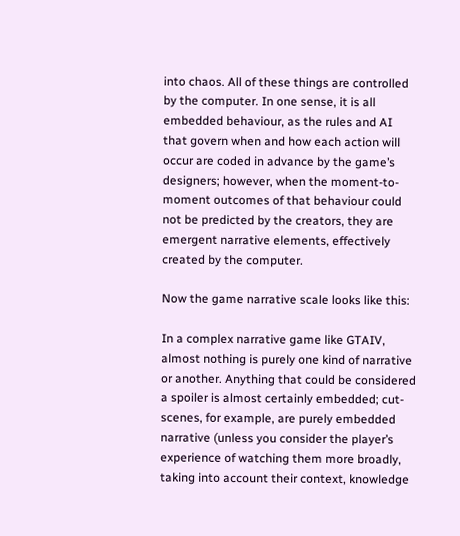into chaos. All of these things are controlled by the computer. In one sense, it is all embedded behaviour, as the rules and AI that govern when and how each action will occur are coded in advance by the game’s designers; however, when the moment-to-moment outcomes of that behaviour could not be predicted by the creators, they are emergent narrative elements, effectively created by the computer.

Now the game narrative scale looks like this:

In a complex narrative game like GTAIV, almost nothing is purely one kind of narrative or another. Anything that could be considered a spoiler is almost certainly embedded; cut-scenes, for example, are purely embedded narrative (unless you consider the player’s experience of watching them more broadly, taking into account their context, knowledge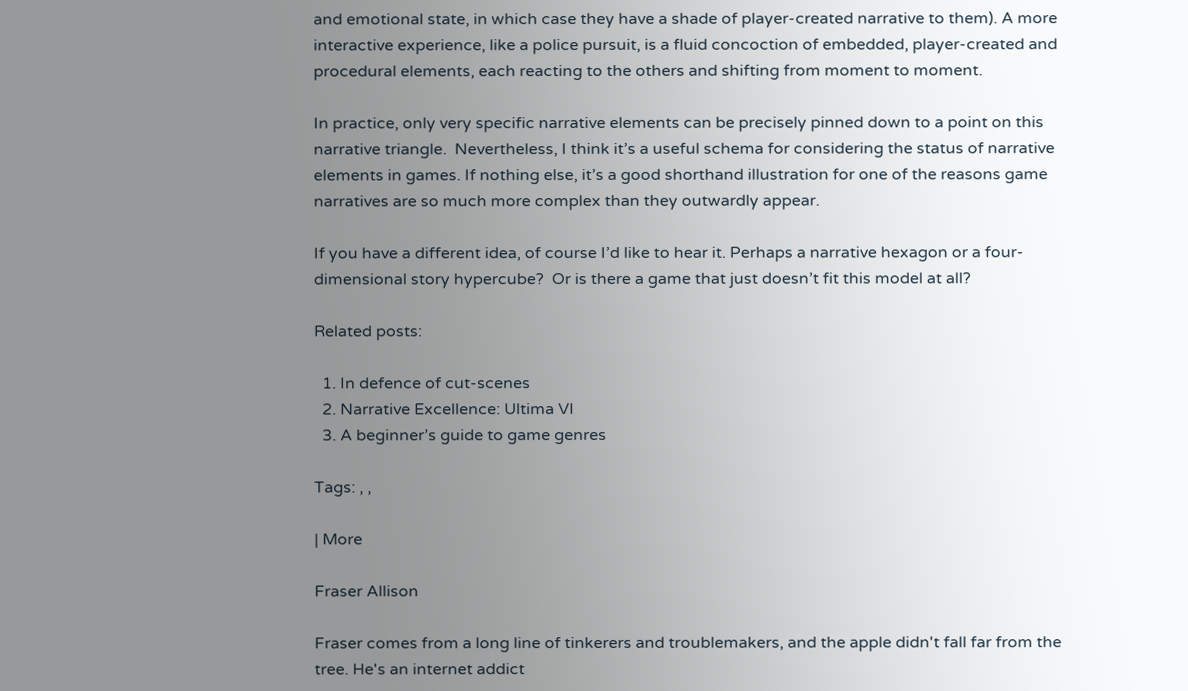and emotional state, in which case they have a shade of player-created narrative to them). A more interactive experience, like a police pursuit, is a fluid concoction of embedded, player-created and procedural elements, each reacting to the others and shifting from moment to moment.

In practice, only very specific narrative elements can be precisely pinned down to a point on this narrative triangle.  Nevertheless, I think it’s a useful schema for considering the status of narrative elements in games. If nothing else, it’s a good shorthand illustration for one of the reasons game narratives are so much more complex than they outwardly appear.

If you have a different idea, of course I’d like to hear it. Perhaps a narrative hexagon or a four-dimensional story hypercube?  Or is there a game that just doesn’t fit this model at all?

Related posts:

  1. In defence of cut-scenes
  2. Narrative Excellence: Ultima VI
  3. A beginner’s guide to game genres

Tags: , ,

| More

Fraser Allison

Fraser comes from a long line of tinkerers and troublemakers, and the apple didn't fall far from the tree. He's an internet addict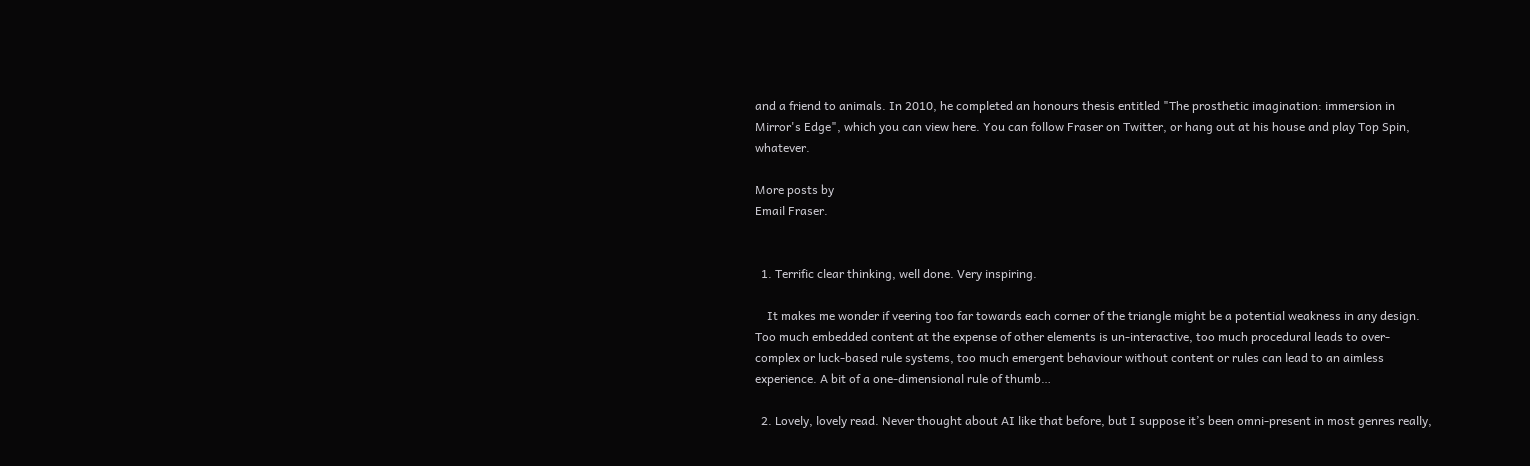and a friend to animals. In 2010, he completed an honours thesis entitled "The prosthetic imagination: immersion in Mirror's Edge", which you can view here. You can follow Fraser on Twitter, or hang out at his house and play Top Spin, whatever.

More posts by
Email Fraser.


  1. Terrific clear thinking, well done. Very inspiring.

    It makes me wonder if veering too far towards each corner of the triangle might be a potential weakness in any design. Too much embedded content at the expense of other elements is un-interactive, too much procedural leads to over-complex or luck-based rule systems, too much emergent behaviour without content or rules can lead to an aimless experience. A bit of a one-dimensional rule of thumb…

  2. Lovely, lovely read. Never thought about AI like that before, but I suppose it’s been omni-present in most genres really,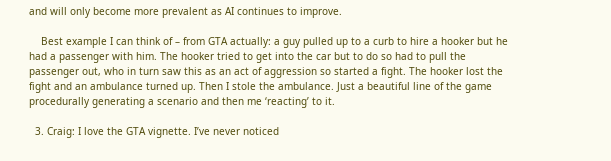and will only become more prevalent as AI continues to improve.

    Best example I can think of – from GTA actually: a guy pulled up to a curb to hire a hooker but he had a passenger with him. The hooker tried to get into the car but to do so had to pull the passenger out, who in turn saw this as an act of aggression so started a fight. The hooker lost the fight and an ambulance turned up. Then I stole the ambulance. Just a beautiful line of the game procedurally generating a scenario and then me ‘reacting’ to it.

  3. Craig: I love the GTA vignette. I’ve never noticed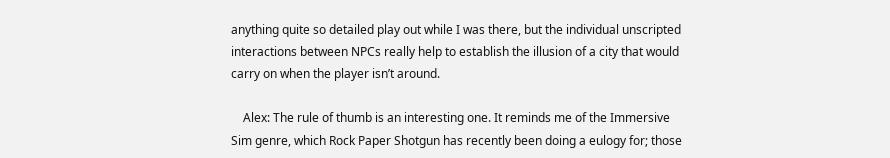anything quite so detailed play out while I was there, but the individual unscripted interactions between NPCs really help to establish the illusion of a city that would carry on when the player isn’t around.

    Alex: The rule of thumb is an interesting one. It reminds me of the Immersive Sim genre, which Rock Paper Shotgun has recently been doing a eulogy for; those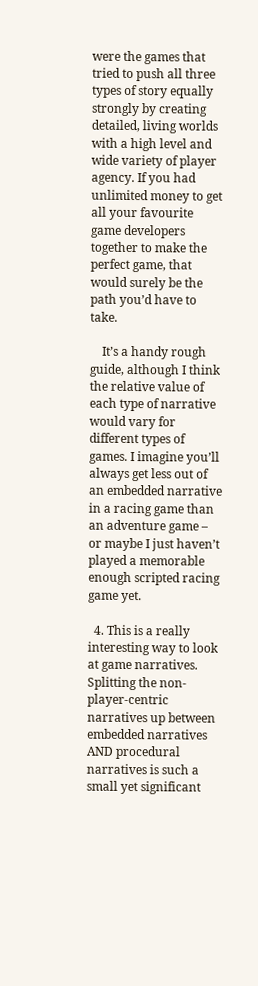were the games that tried to push all three types of story equally strongly by creating detailed, living worlds with a high level and wide variety of player agency. If you had unlimited money to get all your favourite game developers together to make the perfect game, that would surely be the path you’d have to take.

    It’s a handy rough guide, although I think the relative value of each type of narrative would vary for different types of games. I imagine you’ll always get less out of an embedded narrative in a racing game than an adventure game – or maybe I just haven’t played a memorable enough scripted racing game yet.

  4. This is a really interesting way to look at game narratives. Splitting the non-player-centric narratives up between embedded narratives AND procedural narratives is such a small yet significant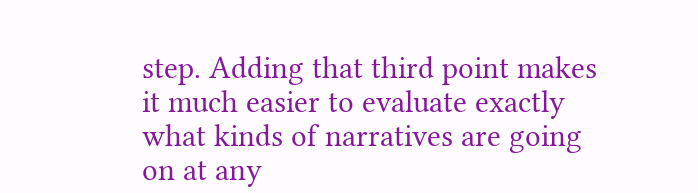step. Adding that third point makes it much easier to evaluate exactly what kinds of narratives are going on at any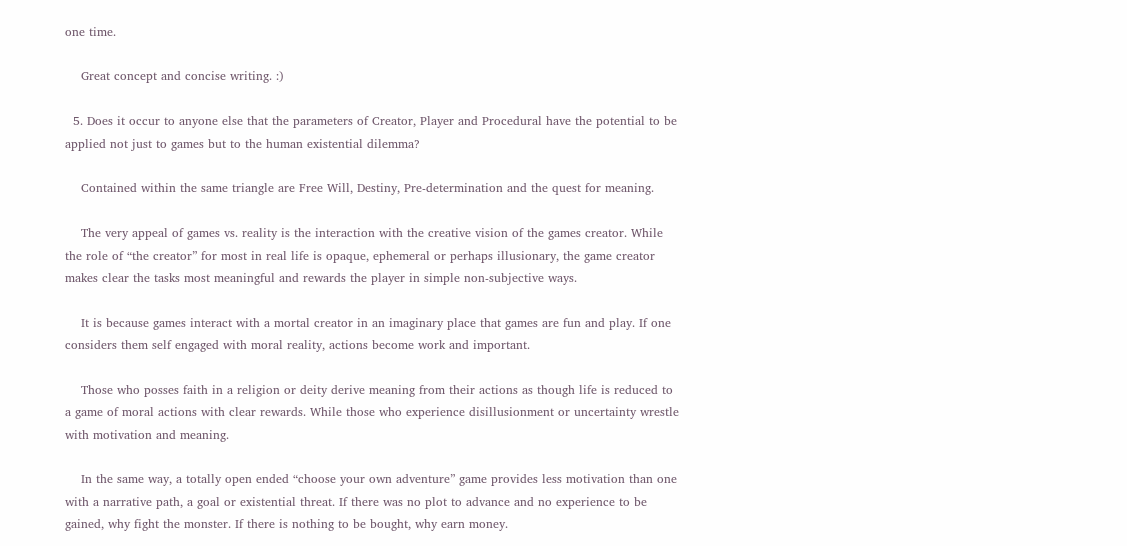one time.

    Great concept and concise writing. :)

  5. Does it occur to anyone else that the parameters of Creator, Player and Procedural have the potential to be applied not just to games but to the human existential dilemma?

    Contained within the same triangle are Free Will, Destiny, Pre-determination and the quest for meaning.

    The very appeal of games vs. reality is the interaction with the creative vision of the games creator. While the role of “the creator” for most in real life is opaque, ephemeral or perhaps illusionary, the game creator makes clear the tasks most meaningful and rewards the player in simple non-subjective ways.

    It is because games interact with a mortal creator in an imaginary place that games are fun and play. If one considers them self engaged with moral reality, actions become work and important.

    Those who posses faith in a religion or deity derive meaning from their actions as though life is reduced to a game of moral actions with clear rewards. While those who experience disillusionment or uncertainty wrestle with motivation and meaning.

    In the same way, a totally open ended “choose your own adventure” game provides less motivation than one with a narrative path, a goal or existential threat. If there was no plot to advance and no experience to be gained, why fight the monster. If there is nothing to be bought, why earn money.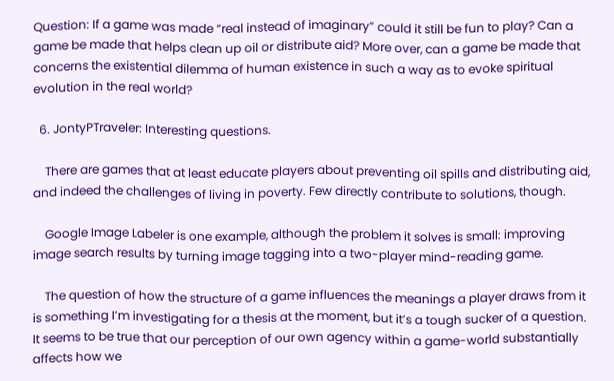Question: If a game was made “real instead of imaginary” could it still be fun to play? Can a game be made that helps clean up oil or distribute aid? More over, can a game be made that concerns the existential dilemma of human existence in such a way as to evoke spiritual evolution in the real world?

  6. JontyPTraveler: Interesting questions.

    There are games that at least educate players about preventing oil spills and distributing aid, and indeed the challenges of living in poverty. Few directly contribute to solutions, though.

    Google Image Labeler is one example, although the problem it solves is small: improving image search results by turning image tagging into a two-player mind-reading game.

    The question of how the structure of a game influences the meanings a player draws from it is something I’m investigating for a thesis at the moment, but it’s a tough sucker of a question. It seems to be true that our perception of our own agency within a game-world substantially affects how we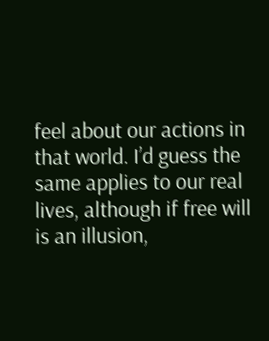feel about our actions in that world. I’d guess the same applies to our real lives, although if free will is an illusion,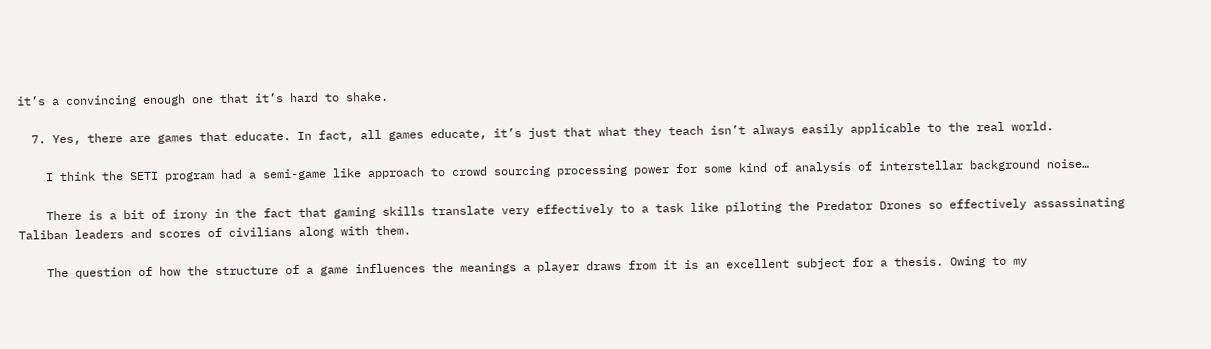it’s a convincing enough one that it’s hard to shake.

  7. Yes, there are games that educate. In fact, all games educate, it’s just that what they teach isn’t always easily applicable to the real world.

    I think the SETI program had a semi-game like approach to crowd sourcing processing power for some kind of analysis of interstellar background noise…

    There is a bit of irony in the fact that gaming skills translate very effectively to a task like piloting the Predator Drones so effectively assassinating Taliban leaders and scores of civilians along with them.

    The question of how the structure of a game influences the meanings a player draws from it is an excellent subject for a thesis. Owing to my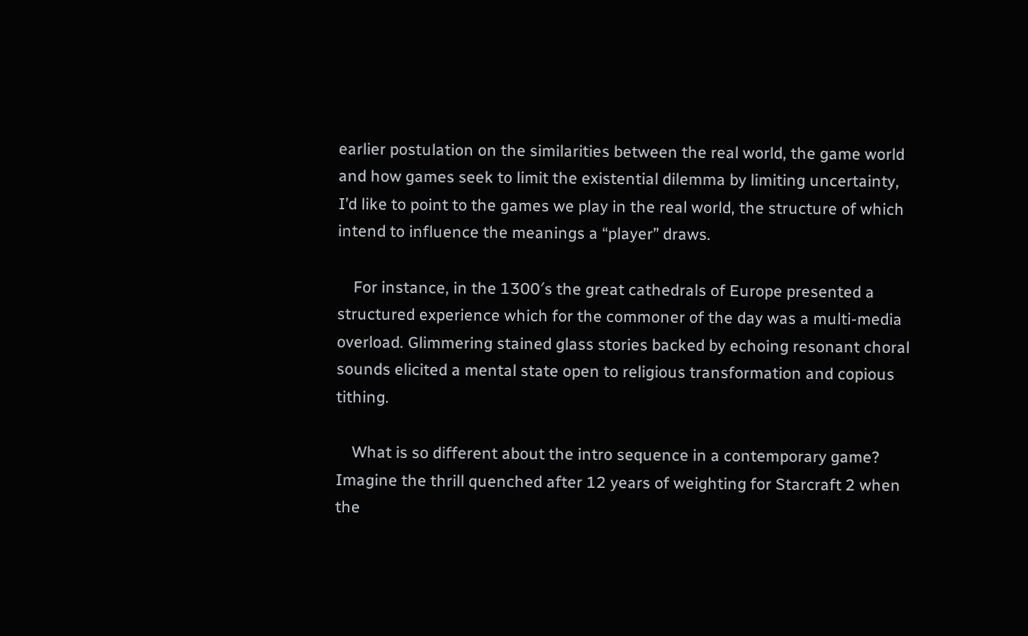earlier postulation on the similarities between the real world, the game world and how games seek to limit the existential dilemma by limiting uncertainty, I’d like to point to the games we play in the real world, the structure of which intend to influence the meanings a “player” draws.

    For instance, in the 1300′s the great cathedrals of Europe presented a structured experience which for the commoner of the day was a multi-media overload. Glimmering stained glass stories backed by echoing resonant choral sounds elicited a mental state open to religious transformation and copious tithing.

    What is so different about the intro sequence in a contemporary game? Imagine the thrill quenched after 12 years of weighting for Starcraft 2 when the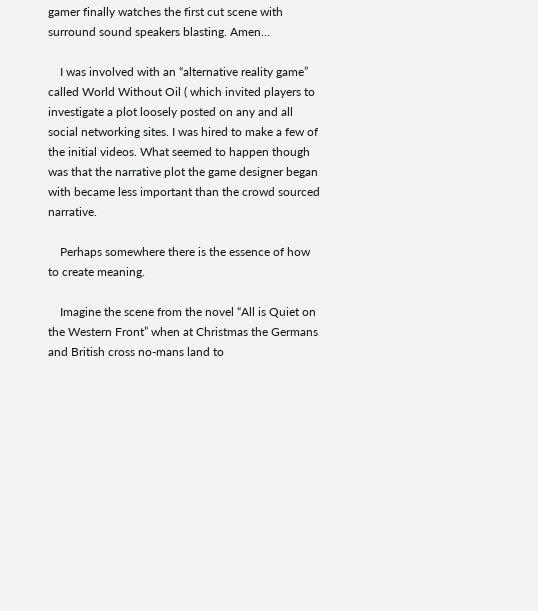gamer finally watches the first cut scene with surround sound speakers blasting. Amen…

    I was involved with an “alternative reality game” called World Without Oil ( which invited players to investigate a plot loosely posted on any and all social networking sites. I was hired to make a few of the initial videos. What seemed to happen though was that the narrative plot the game designer began with became less important than the crowd sourced narrative.

    Perhaps somewhere there is the essence of how to create meaning.

    Imagine the scene from the novel “All is Quiet on the Western Front” when at Christmas the Germans and British cross no-mans land to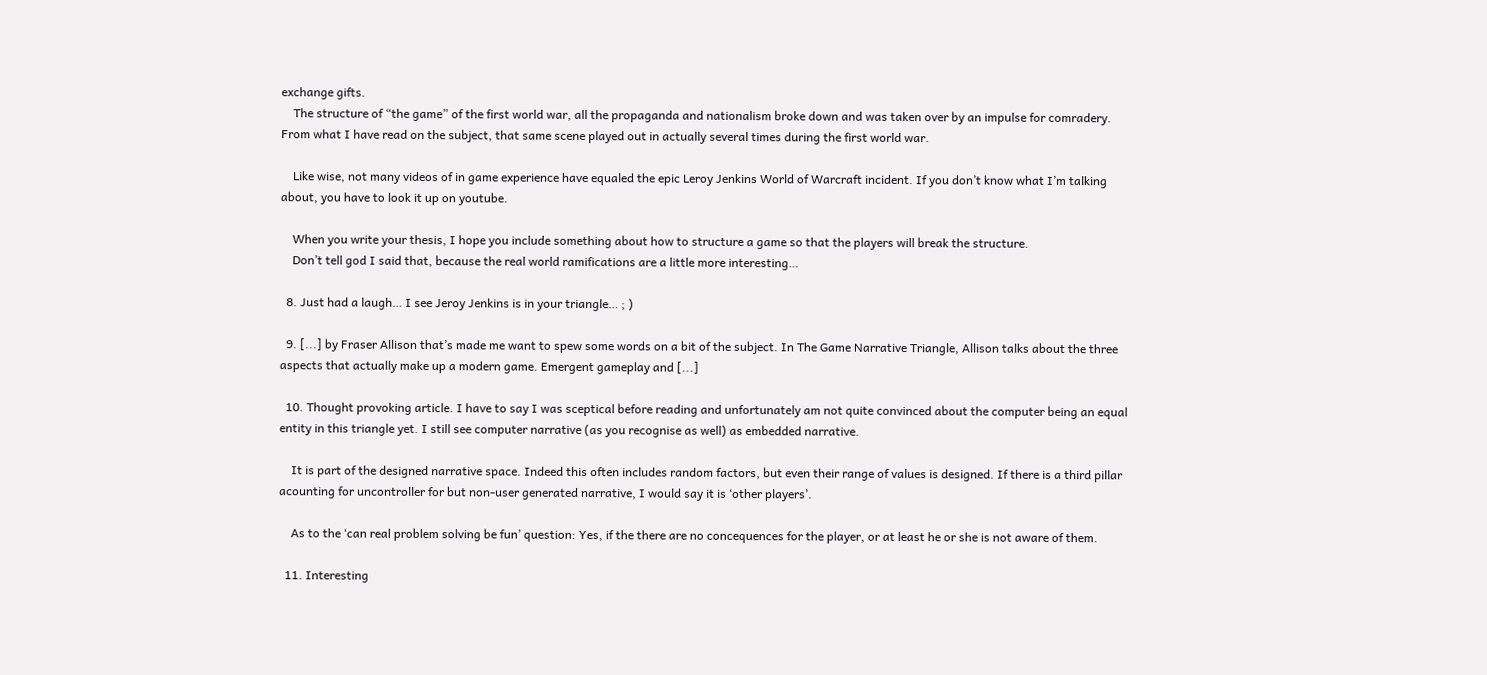exchange gifts.
    The structure of “the game” of the first world war, all the propaganda and nationalism broke down and was taken over by an impulse for comradery. From what I have read on the subject, that same scene played out in actually several times during the first world war.

    Like wise, not many videos of in game experience have equaled the epic Leroy Jenkins World of Warcraft incident. If you don’t know what I’m talking about, you have to look it up on youtube.

    When you write your thesis, I hope you include something about how to structure a game so that the players will break the structure.
    Don’t tell god I said that, because the real world ramifications are a little more interesting…

  8. Just had a laugh… I see Jeroy Jenkins is in your triangle… ; )

  9. [...] by Fraser Allison that’s made me want to spew some words on a bit of the subject. In The Game Narrative Triangle, Allison talks about the three aspects that actually make up a modern game. Emergent gameplay and [...]

  10. Thought provoking article. I have to say I was sceptical before reading and unfortunately am not quite convinced about the computer being an equal entity in this triangle yet. I still see computer narrative (as you recognise as well) as embedded narrative.

    It is part of the designed narrative space. Indeed this often includes random factors, but even their range of values is designed. If there is a third pillar acounting for uncontroller for but non-user generated narrative, I would say it is ‘other players’.

    As to the ‘can real problem solving be fun’ question: Yes, if the there are no concequences for the player, or at least he or she is not aware of them.

  11. Interesting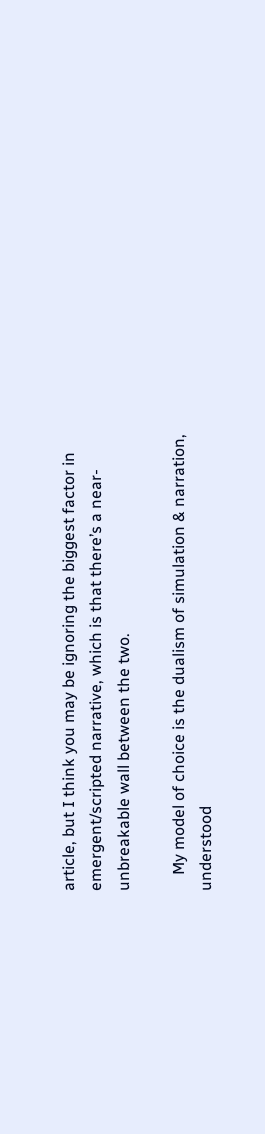article, but I think you may be ignoring the biggest factor in emergent/scripted narrative, which is that there’s a near-unbreakable wall between the two.

    My model of choice is the dualism of simulation & narration, understood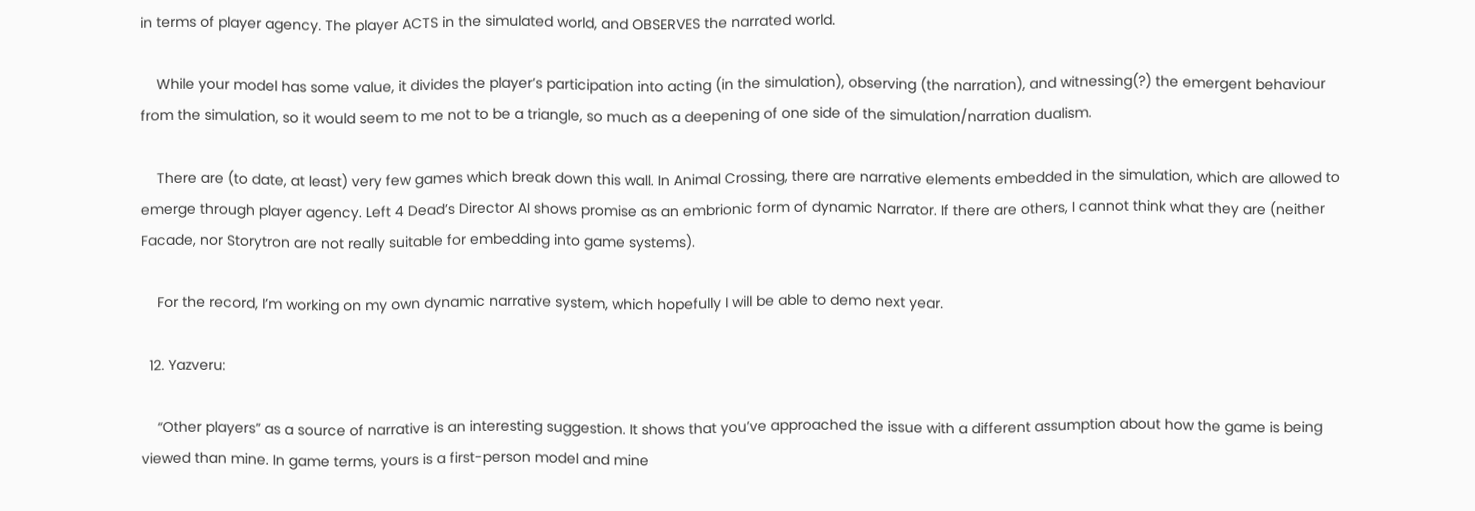in terms of player agency. The player ACTS in the simulated world, and OBSERVES the narrated world.

    While your model has some value, it divides the player’s participation into acting (in the simulation), observing (the narration), and witnessing(?) the emergent behaviour from the simulation, so it would seem to me not to be a triangle, so much as a deepening of one side of the simulation/narration dualism.

    There are (to date, at least) very few games which break down this wall. In Animal Crossing, there are narrative elements embedded in the simulation, which are allowed to emerge through player agency. Left 4 Dead’s Director AI shows promise as an embrionic form of dynamic Narrator. If there are others, I cannot think what they are (neither Facade, nor Storytron are not really suitable for embedding into game systems).

    For the record, I’m working on my own dynamic narrative system, which hopefully I will be able to demo next year.

  12. Yazveru:

    “Other players” as a source of narrative is an interesting suggestion. It shows that you’ve approached the issue with a different assumption about how the game is being viewed than mine. In game terms, yours is a first-person model and mine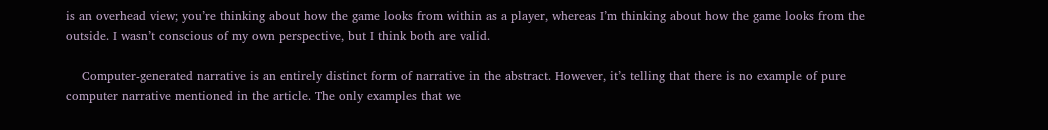is an overhead view; you’re thinking about how the game looks from within as a player, whereas I’m thinking about how the game looks from the outside. I wasn’t conscious of my own perspective, but I think both are valid.

    Computer-generated narrative is an entirely distinct form of narrative in the abstract. However, it’s telling that there is no example of pure computer narrative mentioned in the article. The only examples that we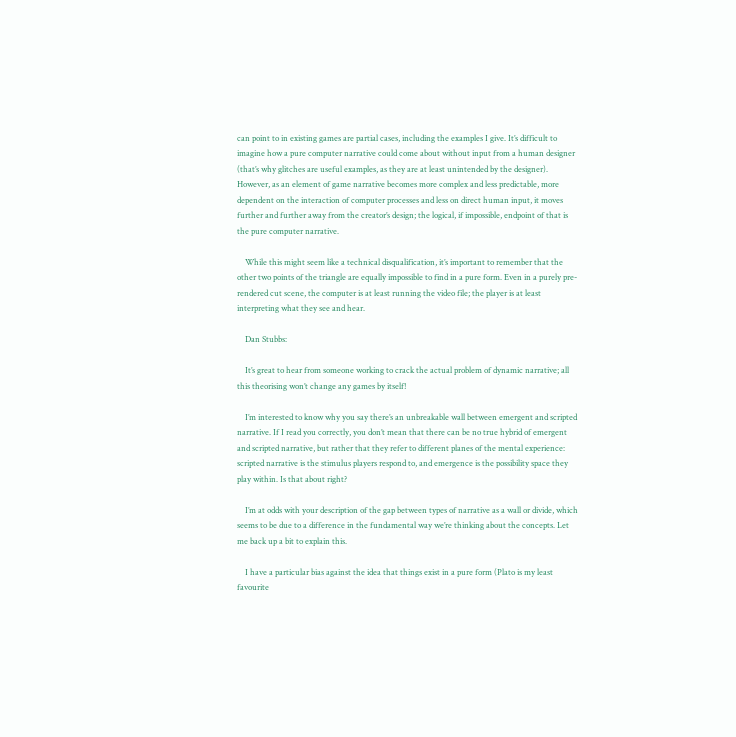can point to in existing games are partial cases, including the examples I give. It’s difficult to imagine how a pure computer narrative could come about without input from a human designer (that’s why glitches are useful examples, as they are at least unintended by the designer). However, as an element of game narrative becomes more complex and less predictable, more dependent on the interaction of computer processes and less on direct human input, it moves further and further away from the creator’s design; the logical, if impossible, endpoint of that is the pure computer narrative.

    While this might seem like a technical disqualification, it’s important to remember that the other two points of the triangle are equally impossible to find in a pure form. Even in a purely pre-rendered cut scene, the computer is at least running the video file; the player is at least interpreting what they see and hear.

    Dan Stubbs:

    It’s great to hear from someone working to crack the actual problem of dynamic narrative; all this theorising won’t change any games by itself!

    I’m interested to know why you say there’s an unbreakable wall between emergent and scripted narrative. If I read you correctly, you don’t mean that there can be no true hybrid of emergent and scripted narrative, but rather that they refer to different planes of the mental experience: scripted narrative is the stimulus players respond to, and emergence is the possibility space they play within. Is that about right?

    I’m at odds with your description of the gap between types of narrative as a wall or divide, which seems to be due to a difference in the fundamental way we’re thinking about the concepts. Let me back up a bit to explain this.

    I have a particular bias against the idea that things exist in a pure form (Plato is my least favourite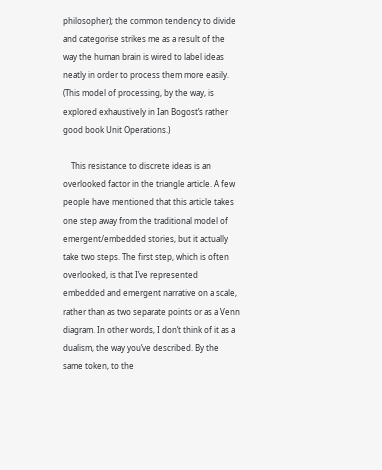philosopher); the common tendency to divide and categorise strikes me as a result of the way the human brain is wired to label ideas neatly in order to process them more easily. (This model of processing, by the way, is explored exhaustively in Ian Bogost’s rather good book Unit Operations.)

    This resistance to discrete ideas is an overlooked factor in the triangle article. A few people have mentioned that this article takes one step away from the traditional model of emergent/embedded stories, but it actually take two steps. The first step, which is often overlooked, is that I’ve represented embedded and emergent narrative on a scale, rather than as two separate points or as a Venn diagram. In other words, I don’t think of it as a dualism, the way you’ve described. By the same token, to the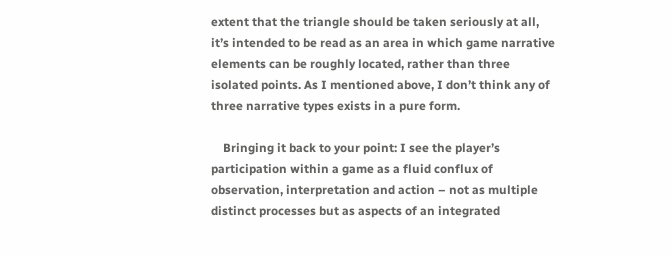extent that the triangle should be taken seriously at all, it’s intended to be read as an area in which game narrative elements can be roughly located, rather than three isolated points. As I mentioned above, I don’t think any of three narrative types exists in a pure form.

    Bringing it back to your point: I see the player’s participation within a game as a fluid conflux of observation, interpretation and action – not as multiple distinct processes but as aspects of an integrated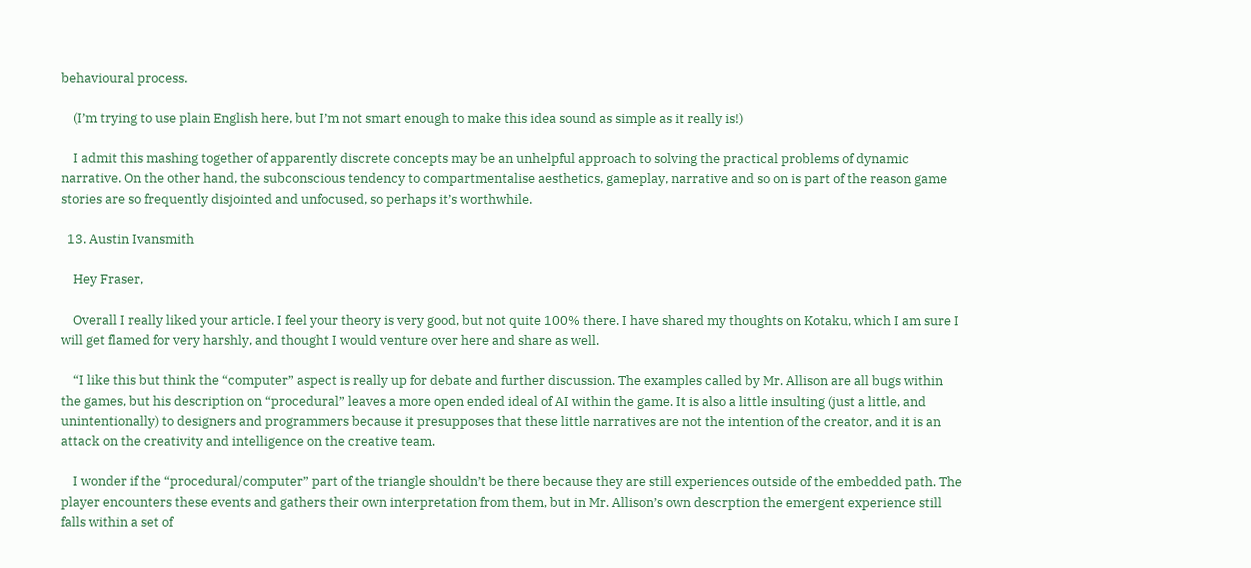behavioural process.

    (I’m trying to use plain English here, but I’m not smart enough to make this idea sound as simple as it really is!)

    I admit this mashing together of apparently discrete concepts may be an unhelpful approach to solving the practical problems of dynamic narrative. On the other hand, the subconscious tendency to compartmentalise aesthetics, gameplay, narrative and so on is part of the reason game stories are so frequently disjointed and unfocused, so perhaps it’s worthwhile.

  13. Austin Ivansmith

    Hey Fraser,

    Overall I really liked your article. I feel your theory is very good, but not quite 100% there. I have shared my thoughts on Kotaku, which I am sure I will get flamed for very harshly, and thought I would venture over here and share as well.

    “I like this but think the “computer” aspect is really up for debate and further discussion. The examples called by Mr. Allison are all bugs within the games, but his description on “procedural” leaves a more open ended ideal of AI within the game. It is also a little insulting (just a little, and unintentionally) to designers and programmers because it presupposes that these little narratives are not the intention of the creator, and it is an attack on the creativity and intelligence on the creative team.

    I wonder if the “procedural/computer” part of the triangle shouldn’t be there because they are still experiences outside of the embedded path. The player encounters these events and gathers their own interpretation from them, but in Mr. Allison’s own descrption the emergent experience still falls within a set of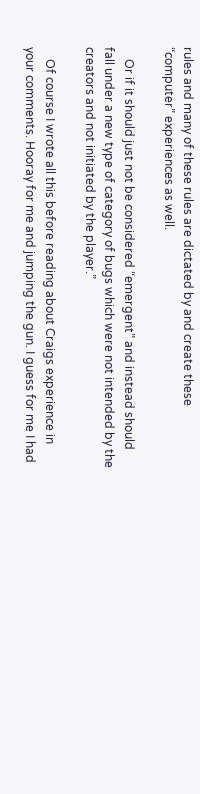rules and many of these rules are dictated by and create these “computer” experiences as well.

    Or if it should just not be considered “emergent” and instead should fall under a new type of category of bugs which were not intended by the creators and not initiated by the player.”

    Of course I wrote all this before reading about Craigs experience in your comments. Hooray for me and jumping the gun. I guess for me I had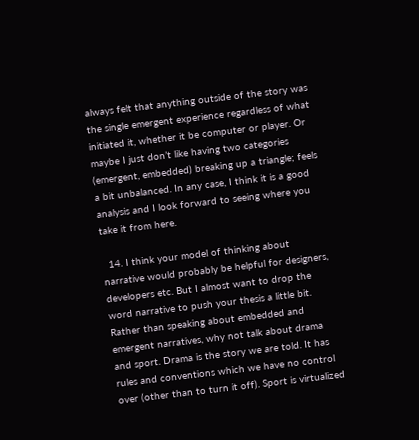always felt that anything outside of the story was the single emergent experience regardless of what initiated it, whether it be computer or player. Or maybe I just don’t like having two categories (emergent, embedded) breaking up a triangle; feels a bit unbalanced. In any case, I think it is a good analysis and I look forward to seeing where you take it from here.

  14. I think your model of thinking about narrative would probably be helpful for designers, developers etc. But I almost want to drop the word narrative to push your thesis a little bit. Rather than speaking about embedded and emergent narratives, why not talk about drama and sport. Drama is the story we are told. It has rules and conventions which we have no control over (other than to turn it off). Sport is virtualized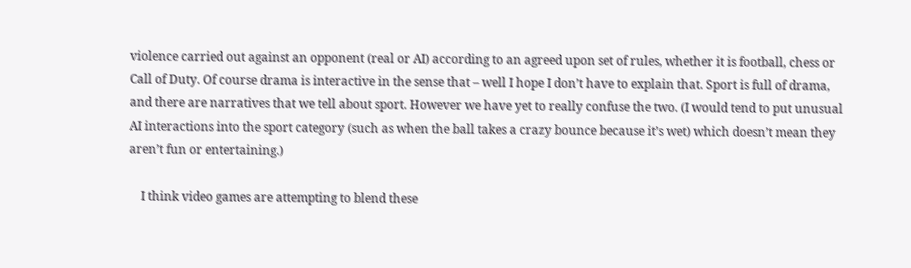violence carried out against an opponent (real or AI) according to an agreed upon set of rules, whether it is football, chess or Call of Duty. Of course drama is interactive in the sense that – well I hope I don’t have to explain that. Sport is full of drama, and there are narratives that we tell about sport. However we have yet to really confuse the two. (I would tend to put unusual AI interactions into the sport category (such as when the ball takes a crazy bounce because it’s wet) which doesn’t mean they aren’t fun or entertaining.)

    I think video games are attempting to blend these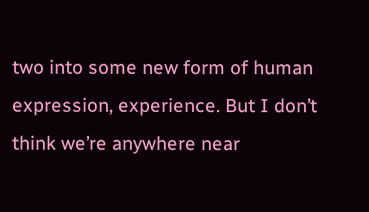two into some new form of human expression, experience. But I don’t think we’re anywhere near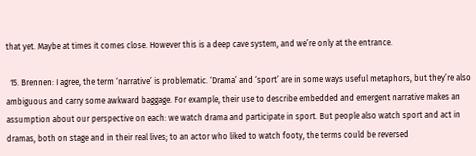that yet. Maybe at times it comes close. However this is a deep cave system, and we’re only at the entrance.

  15. Brennen: I agree, the term ‘narrative’ is problematic. ‘Drama’ and ‘sport’ are in some ways useful metaphors, but they’re also ambiguous and carry some awkward baggage. For example, their use to describe embedded and emergent narrative makes an assumption about our perspective on each: we watch drama and participate in sport. But people also watch sport and act in dramas, both on stage and in their real lives; to an actor who liked to watch footy, the terms could be reversed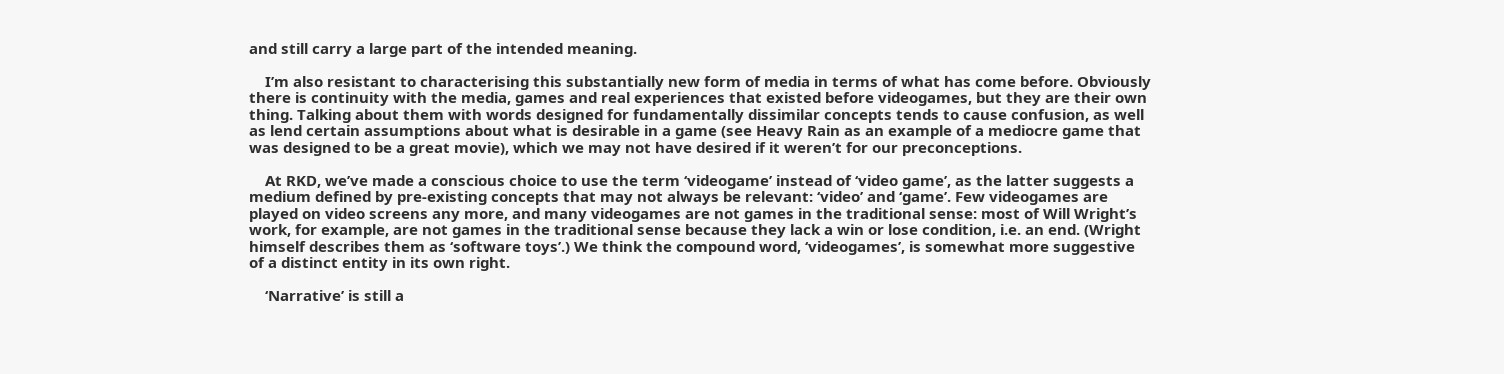and still carry a large part of the intended meaning.

    I’m also resistant to characterising this substantially new form of media in terms of what has come before. Obviously there is continuity with the media, games and real experiences that existed before videogames, but they are their own thing. Talking about them with words designed for fundamentally dissimilar concepts tends to cause confusion, as well as lend certain assumptions about what is desirable in a game (see Heavy Rain as an example of a mediocre game that was designed to be a great movie), which we may not have desired if it weren’t for our preconceptions.

    At RKD, we’ve made a conscious choice to use the term ‘videogame’ instead of ‘video game’, as the latter suggests a medium defined by pre-existing concepts that may not always be relevant: ‘video’ and ‘game’. Few videogames are played on video screens any more, and many videogames are not games in the traditional sense: most of Will Wright’s work, for example, are not games in the traditional sense because they lack a win or lose condition, i.e. an end. (Wright himself describes them as ‘software toys’.) We think the compound word, ‘videogames’, is somewhat more suggestive of a distinct entity in its own right.

    ‘Narrative’ is still a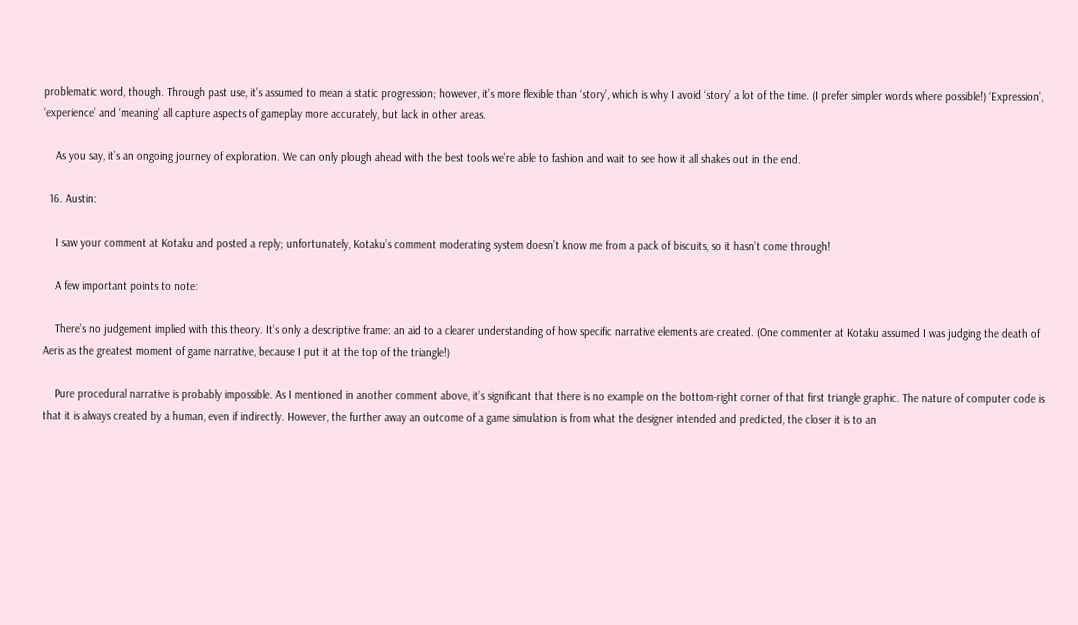problematic word, though. Through past use, it’s assumed to mean a static progression; however, it’s more flexible than ‘story’, which is why I avoid ‘story’ a lot of the time. (I prefer simpler words where possible!) ‘Expression’, ‘experience’ and ‘meaning’ all capture aspects of gameplay more accurately, but lack in other areas.

    As you say, it’s an ongoing journey of exploration. We can only plough ahead with the best tools we’re able to fashion and wait to see how it all shakes out in the end.

  16. Austin:

    I saw your comment at Kotaku and posted a reply; unfortunately, Kotaku’s comment moderating system doesn’t know me from a pack of biscuits, so it hasn’t come through!

    A few important points to note:

    There’s no judgement implied with this theory. It’s only a descriptive frame: an aid to a clearer understanding of how specific narrative elements are created. (One commenter at Kotaku assumed I was judging the death of Aeris as the greatest moment of game narrative, because I put it at the top of the triangle!)

    Pure procedural narrative is probably impossible. As I mentioned in another comment above, it’s significant that there is no example on the bottom-right corner of that first triangle graphic. The nature of computer code is that it is always created by a human, even if indirectly. However, the further away an outcome of a game simulation is from what the designer intended and predicted, the closer it is to an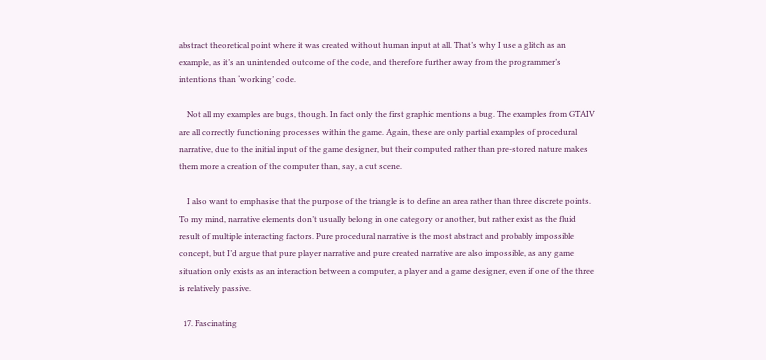abstract theoretical point where it was created without human input at all. That’s why I use a glitch as an example, as it’s an unintended outcome of the code, and therefore further away from the programmer’s intentions than ‘working’ code.

    Not all my examples are bugs, though. In fact only the first graphic mentions a bug. The examples from GTAIV are all correctly functioning processes within the game. Again, these are only partial examples of procedural narrative, due to the initial input of the game designer, but their computed rather than pre-stored nature makes them more a creation of the computer than, say, a cut scene.

    I also want to emphasise that the purpose of the triangle is to define an area rather than three discrete points. To my mind, narrative elements don’t usually belong in one category or another, but rather exist as the fluid result of multiple interacting factors. Pure procedural narrative is the most abstract and probably impossible concept, but I’d argue that pure player narrative and pure created narrative are also impossible, as any game situation only exists as an interaction between a computer, a player and a game designer, even if one of the three is relatively passive.

  17. Fascinating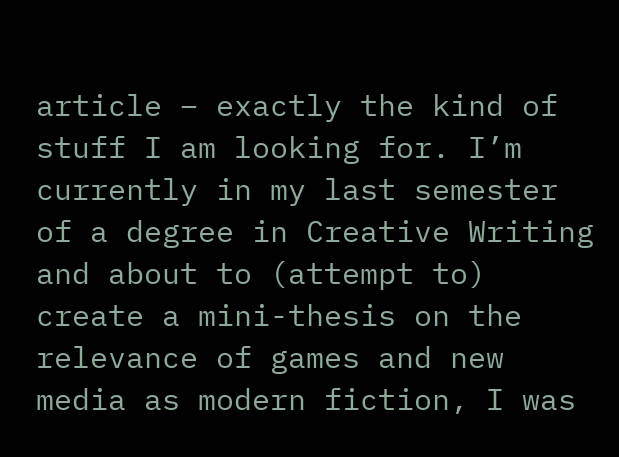article – exactly the kind of stuff I am looking for. I’m currently in my last semester of a degree in Creative Writing and about to (attempt to) create a mini-thesis on the relevance of games and new media as modern fiction, I was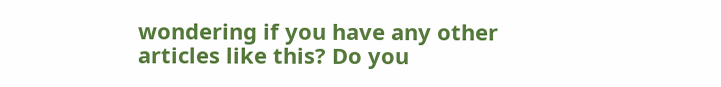wondering if you have any other articles like this? Do you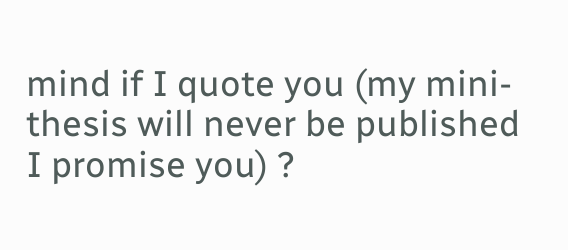mind if I quote you (my mini-thesis will never be published I promise you) ?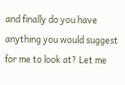and finally do you have anything you would suggest for me to look at? Let me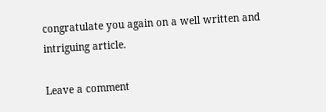congratulate you again on a well written and intriguing article.

Leave a comment